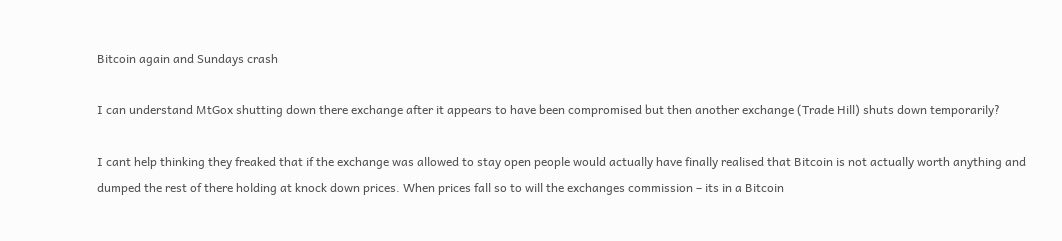Bitcoin again and Sundays crash

I can understand MtGox shutting down there exchange after it appears to have been compromised but then another exchange (Trade Hill) shuts down temporarily?

I cant help thinking they freaked that if the exchange was allowed to stay open people would actually have finally realised that Bitcoin is not actually worth anything and dumped the rest of there holding at knock down prices. When prices fall so to will the exchanges commission – its in a Bitcoin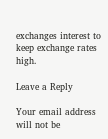exchanges interest to keep exchange rates high.

Leave a Reply

Your email address will not be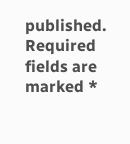published. Required fields are marked *